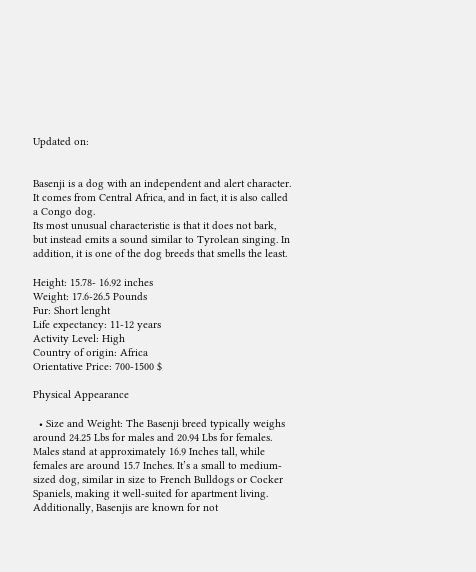Updated on:


Basenji is a dog with an independent and alert character. It comes from Central Africa, and in fact, it is also called a Congo dog.
Its most unusual characteristic is that it does not bark, but instead emits a sound similar to Tyrolean singing. In addition, it is one of the dog breeds that smells the least.

Height: 15.78- 16.92 inches
Weight: 17.6-26.5 Pounds
Fur: Short lenght
Life expectancy: 11-12 years
Activity Level: High
Country of origin: Africa
Orientative Price: 700-1500 $

Physical Appearance

  • Size and Weight: The Basenji breed typically weighs around 24.25 Lbs for males and 20.94 Lbs for females. Males stand at approximately 16.9 Inches tall, while females are around 15.7 Inches. It’s a small to medium-sized dog, similar in size to French Bulldogs or Cocker Spaniels, making it well-suited for apartment living. Additionally, Basenjis are known for not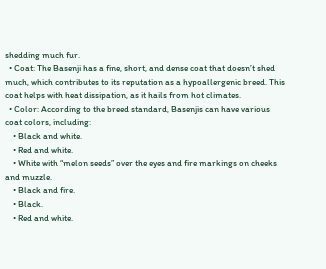shedding much fur.
  • Coat: The Basenji has a fine, short, and dense coat that doesn’t shed much, which contributes to its reputation as a hypoallergenic breed. This coat helps with heat dissipation, as it hails from hot climates.
  • Color: According to the breed standard, Basenjis can have various coat colors, including:
    • Black and white.
    • Red and white.
    • White with “melon seeds” over the eyes and fire markings on cheeks and muzzle.
    • Black and fire.
    • Black.
    • Red and white.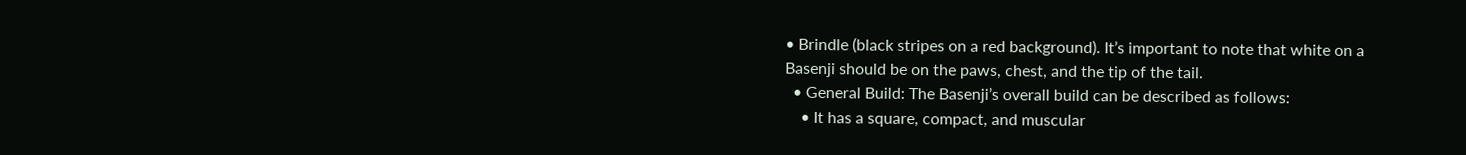• Brindle (black stripes on a red background). It’s important to note that white on a Basenji should be on the paws, chest, and the tip of the tail.
  • General Build: The Basenji’s overall build can be described as follows:
    • It has a square, compact, and muscular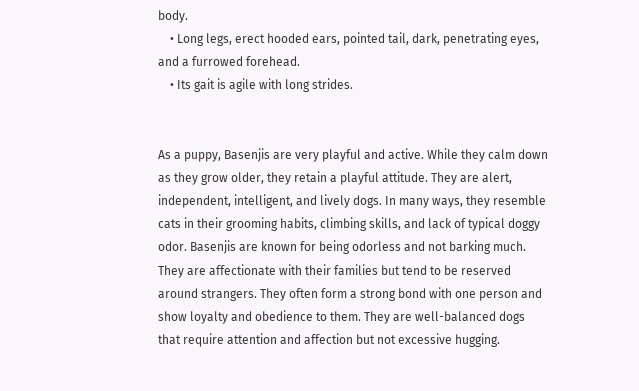body.
    • Long legs, erect hooded ears, pointed tail, dark, penetrating eyes, and a furrowed forehead.
    • Its gait is agile with long strides.


As a puppy, Basenjis are very playful and active. While they calm down as they grow older, they retain a playful attitude. They are alert, independent, intelligent, and lively dogs. In many ways, they resemble cats in their grooming habits, climbing skills, and lack of typical doggy odor. Basenjis are known for being odorless and not barking much. They are affectionate with their families but tend to be reserved around strangers. They often form a strong bond with one person and show loyalty and obedience to them. They are well-balanced dogs that require attention and affection but not excessive hugging.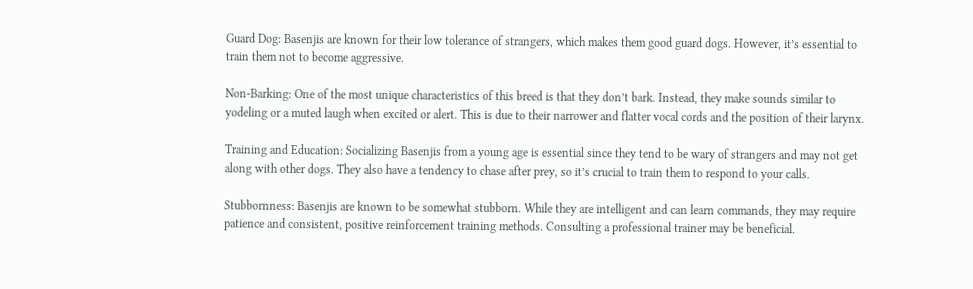Guard Dog: Basenjis are known for their low tolerance of strangers, which makes them good guard dogs. However, it’s essential to train them not to become aggressive.

Non-Barking: One of the most unique characteristics of this breed is that they don’t bark. Instead, they make sounds similar to yodeling or a muted laugh when excited or alert. This is due to their narrower and flatter vocal cords and the position of their larynx.

Training and Education: Socializing Basenjis from a young age is essential since they tend to be wary of strangers and may not get along with other dogs. They also have a tendency to chase after prey, so it’s crucial to train them to respond to your calls.

Stubbornness: Basenjis are known to be somewhat stubborn. While they are intelligent and can learn commands, they may require patience and consistent, positive reinforcement training methods. Consulting a professional trainer may be beneficial.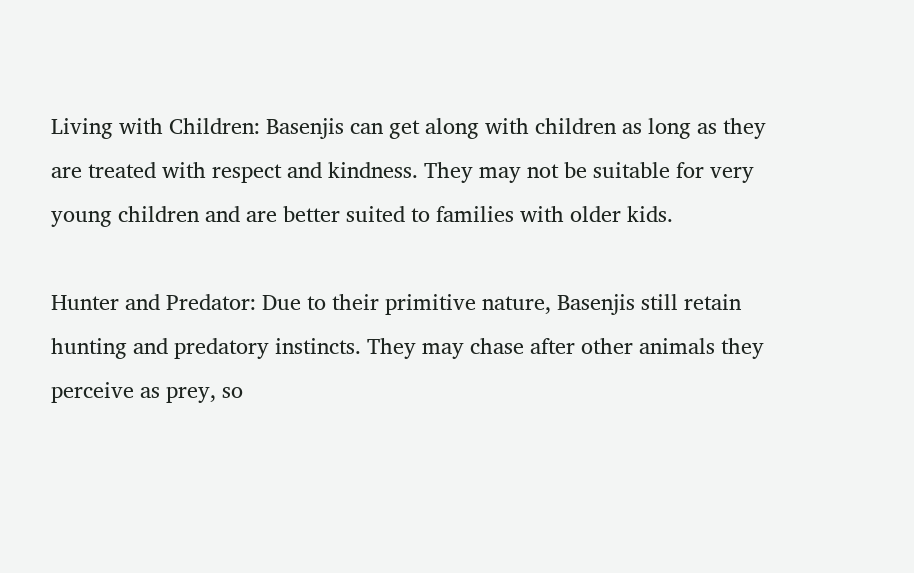Living with Children: Basenjis can get along with children as long as they are treated with respect and kindness. They may not be suitable for very young children and are better suited to families with older kids.

Hunter and Predator: Due to their primitive nature, Basenjis still retain hunting and predatory instincts. They may chase after other animals they perceive as prey, so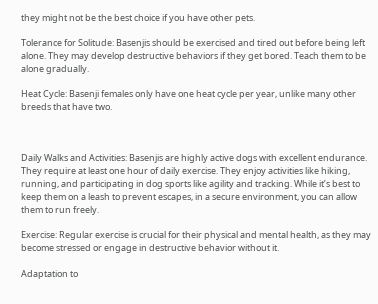they might not be the best choice if you have other pets.

Tolerance for Solitude: Basenjis should be exercised and tired out before being left alone. They may develop destructive behaviors if they get bored. Teach them to be alone gradually.

Heat Cycle: Basenji females only have one heat cycle per year, unlike many other breeds that have two.



Daily Walks and Activities: Basenjis are highly active dogs with excellent endurance. They require at least one hour of daily exercise. They enjoy activities like hiking, running, and participating in dog sports like agility and tracking. While it’s best to keep them on a leash to prevent escapes, in a secure environment, you can allow them to run freely.

Exercise: Regular exercise is crucial for their physical and mental health, as they may become stressed or engage in destructive behavior without it.

Adaptation to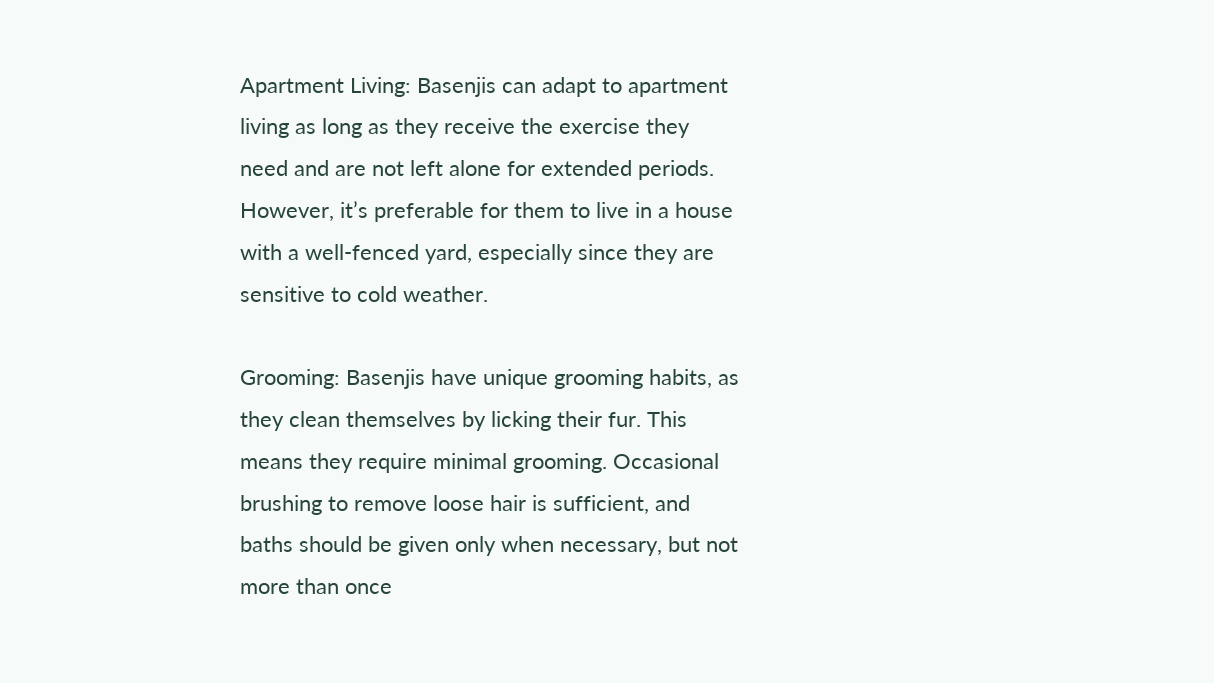Apartment Living: Basenjis can adapt to apartment living as long as they receive the exercise they need and are not left alone for extended periods. However, it’s preferable for them to live in a house with a well-fenced yard, especially since they are sensitive to cold weather.

Grooming: Basenjis have unique grooming habits, as they clean themselves by licking their fur. This means they require minimal grooming. Occasional brushing to remove loose hair is sufficient, and baths should be given only when necessary, but not more than once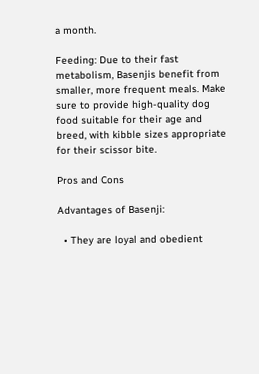a month.

Feeding: Due to their fast metabolism, Basenjis benefit from smaller, more frequent meals. Make sure to provide high-quality dog food suitable for their age and breed, with kibble sizes appropriate for their scissor bite.

Pros and Cons

Advantages of Basenji:

  • They are loyal and obedient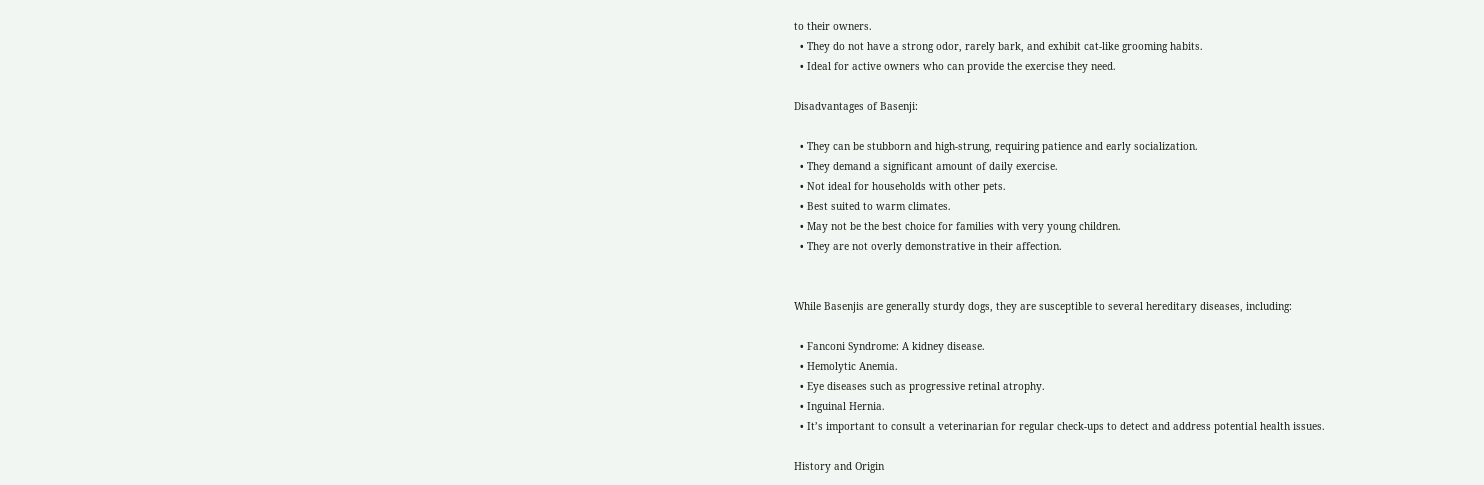to their owners.
  • They do not have a strong odor, rarely bark, and exhibit cat-like grooming habits.
  • Ideal for active owners who can provide the exercise they need.

Disadvantages of Basenji:

  • They can be stubborn and high-strung, requiring patience and early socialization.
  • They demand a significant amount of daily exercise.
  • Not ideal for households with other pets.
  • Best suited to warm climates.
  • May not be the best choice for families with very young children.
  • They are not overly demonstrative in their affection.


While Basenjis are generally sturdy dogs, they are susceptible to several hereditary diseases, including:

  • Fanconi Syndrome: A kidney disease.
  • Hemolytic Anemia.
  • Eye diseases such as progressive retinal atrophy.
  • Inguinal Hernia.
  • It’s important to consult a veterinarian for regular check-ups to detect and address potential health issues.

History and Origin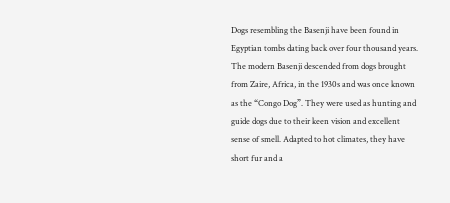Dogs resembling the Basenji have been found in Egyptian tombs dating back over four thousand years. The modern Basenji descended from dogs brought from Zaire, Africa, in the 1930s and was once known as the “Congo Dog”. They were used as hunting and guide dogs due to their keen vision and excellent sense of smell. Adapted to hot climates, they have short fur and a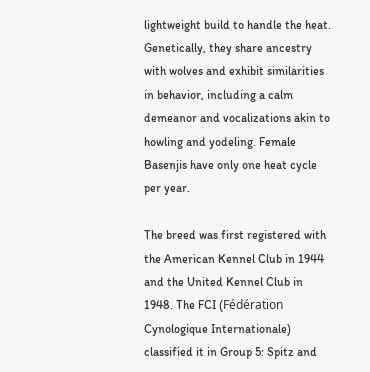lightweight build to handle the heat. Genetically, they share ancestry with wolves and exhibit similarities in behavior, including a calm demeanor and vocalizations akin to howling and yodeling. Female Basenjis have only one heat cycle per year.

The breed was first registered with the American Kennel Club in 1944 and the United Kennel Club in 1948. The FCI (Fédération Cynologique Internationale) classified it in Group 5: Spitz and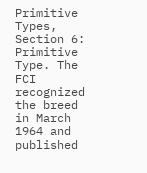Primitive Types, Section 6: Primitive Type. The FCI recognized the breed in March 1964 and published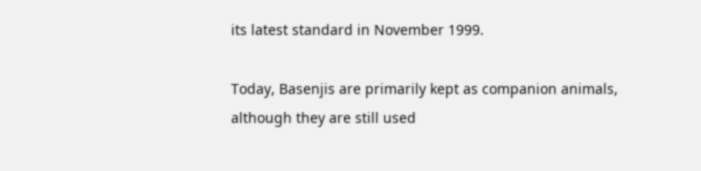its latest standard in November 1999.

Today, Basenjis are primarily kept as companion animals, although they are still used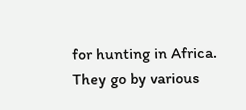for hunting in Africa. They go by various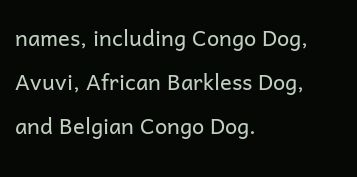names, including Congo Dog, Avuvi, African Barkless Dog, and Belgian Congo Dog.